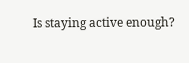Is staying active enough?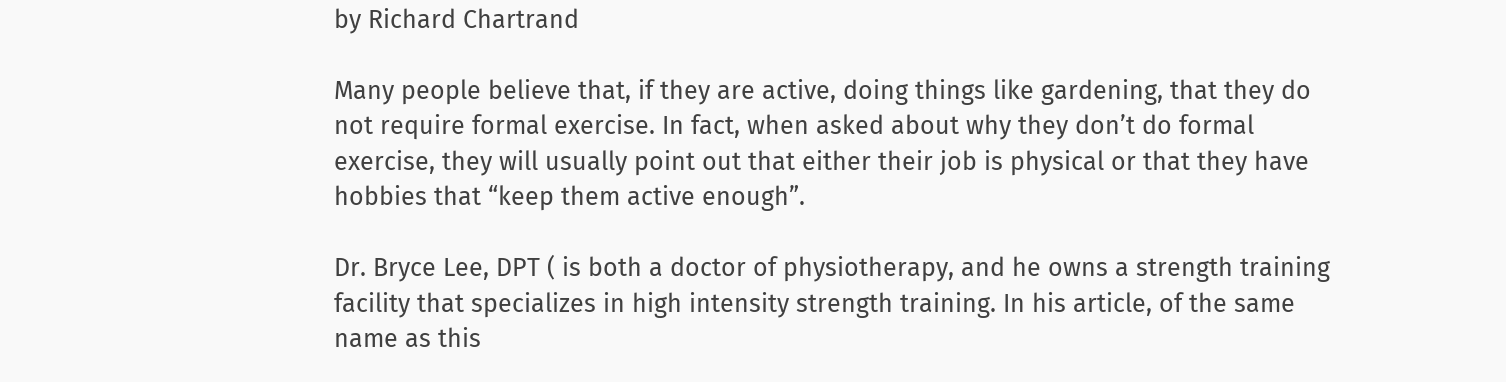by Richard Chartrand

Many people believe that, if they are active, doing things like gardening, that they do not require formal exercise. In fact, when asked about why they don’t do formal exercise, they will usually point out that either their job is physical or that they have hobbies that “keep them active enough”.

Dr. Bryce Lee, DPT ( is both a doctor of physiotherapy, and he owns a strength training facility that specializes in high intensity strength training. In his article, of the same name as this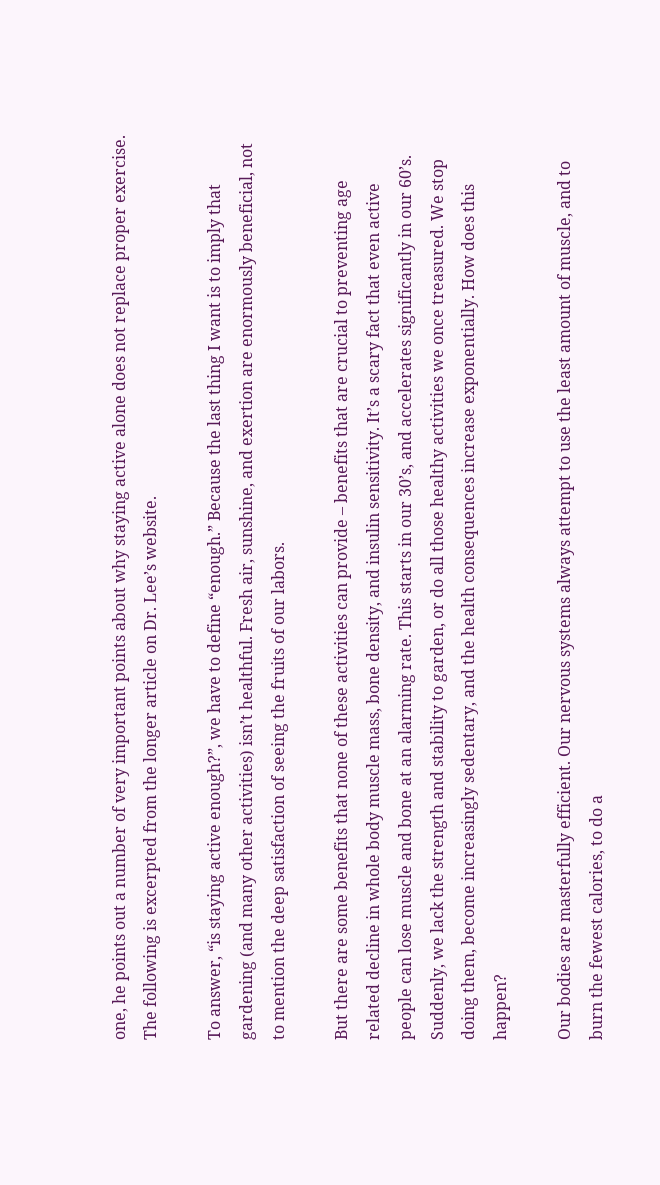one, he points out a number of very important points about why staying active alone does not replace proper exercise. The following is excerpted from the longer article on Dr. Lee’s website.

To answer, “is staying active enough?”, we have to define “enough.” Because the last thing I want is to imply that gardening (and many other activities) isn’t healthful. Fresh air, sunshine, and exertion are enormously beneficial, not to mention the deep satisfaction of seeing the fruits of our labors.

But there are some benefits that none of these activities can provide – benefits that are crucial to preventing age related decline in whole body muscle mass, bone density, and insulin sensitivity. It’s a scary fact that even active people can lose muscle and bone at an alarming rate. This starts in our 30’s, and accelerates significantly in our 60’s. Suddenly, we lack the strength and stability to garden, or do all those healthy activities we once treasured. We stop doing them, become increasingly sedentary, and the health consequences increase exponentially. How does this happen?

Our bodies are masterfully efficient. Our nervous systems always attempt to use the least amount of muscle, and to burn the fewest calories, to do a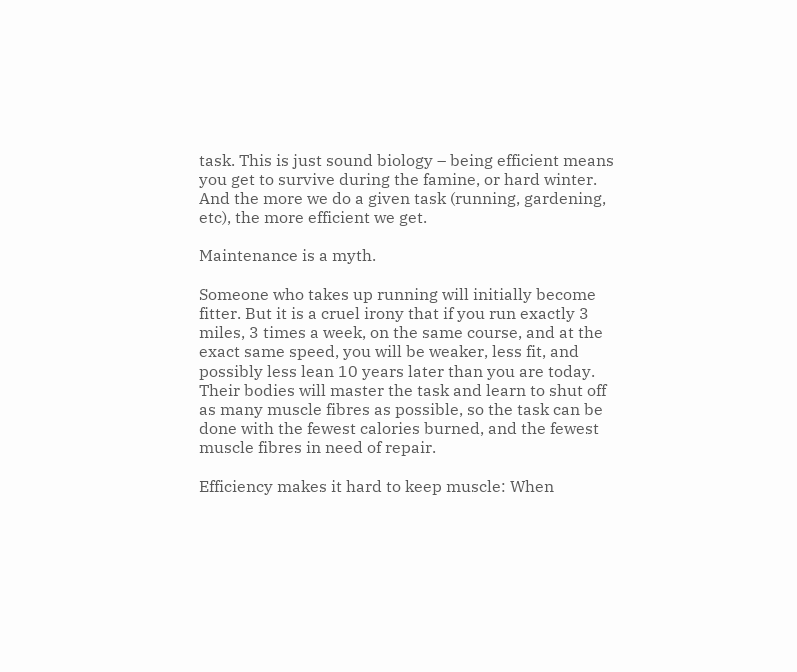task. This is just sound biology – being efficient means you get to survive during the famine, or hard winter. And the more we do a given task (running, gardening, etc), the more efficient we get.

Maintenance is a myth.

Someone who takes up running will initially become fitter. But it is a cruel irony that if you run exactly 3 miles, 3 times a week, on the same course, and at the exact same speed, you will be weaker, less fit, and possibly less lean 10 years later than you are today. Their bodies will master the task and learn to shut off as many muscle fibres as possible, so the task can be done with the fewest calories burned, and the fewest muscle fibres in need of repair.

Efficiency makes it hard to keep muscle: When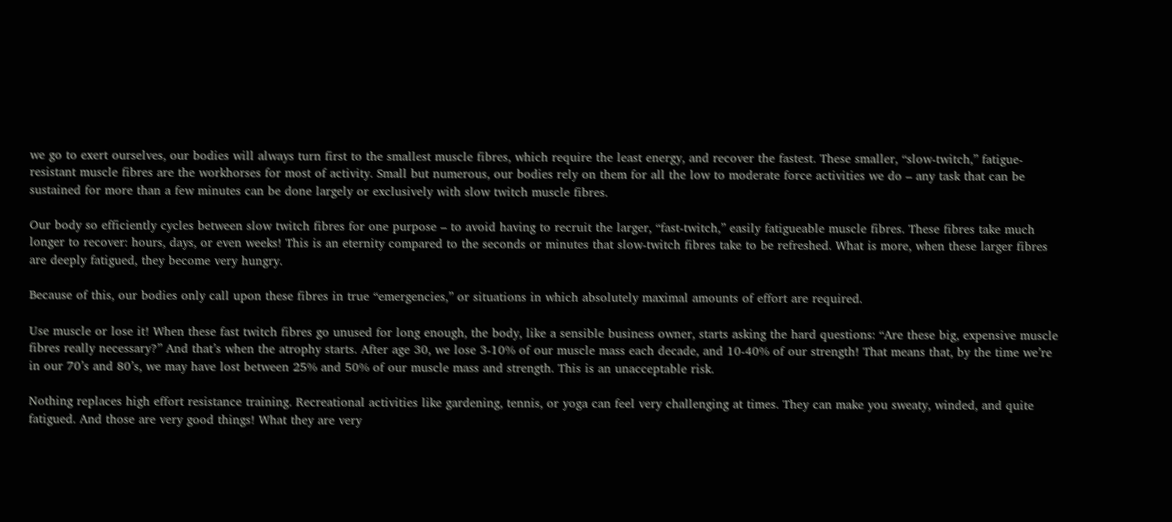we go to exert ourselves, our bodies will always turn first to the smallest muscle fibres, which require the least energy, and recover the fastest. These smaller, “slow-twitch,” fatigue-resistant muscle fibres are the workhorses for most of activity. Small but numerous, our bodies rely on them for all the low to moderate force activities we do – any task that can be sustained for more than a few minutes can be done largely or exclusively with slow twitch muscle fibres.

Our body so efficiently cycles between slow twitch fibres for one purpose – to avoid having to recruit the larger, “fast-twitch,” easily fatigueable muscle fibres. These fibres take much longer to recover: hours, days, or even weeks! This is an eternity compared to the seconds or minutes that slow-twitch fibres take to be refreshed. What is more, when these larger fibres are deeply fatigued, they become very hungry.

Because of this, our bodies only call upon these fibres in true “emergencies,” or situations in which absolutely maximal amounts of effort are required.

Use muscle or lose it! When these fast twitch fibres go unused for long enough, the body, like a sensible business owner, starts asking the hard questions: “Are these big, expensive muscle fibres really necessary?” And that’s when the atrophy starts. After age 30, we lose 3-10% of our muscle mass each decade, and 10-40% of our strength! That means that, by the time we’re in our 70’s and 80’s, we may have lost between 25% and 50% of our muscle mass and strength. This is an unacceptable risk.

Nothing replaces high effort resistance training. Recreational activities like gardening, tennis, or yoga can feel very challenging at times. They can make you sweaty, winded, and quite fatigued. And those are very good things! What they are very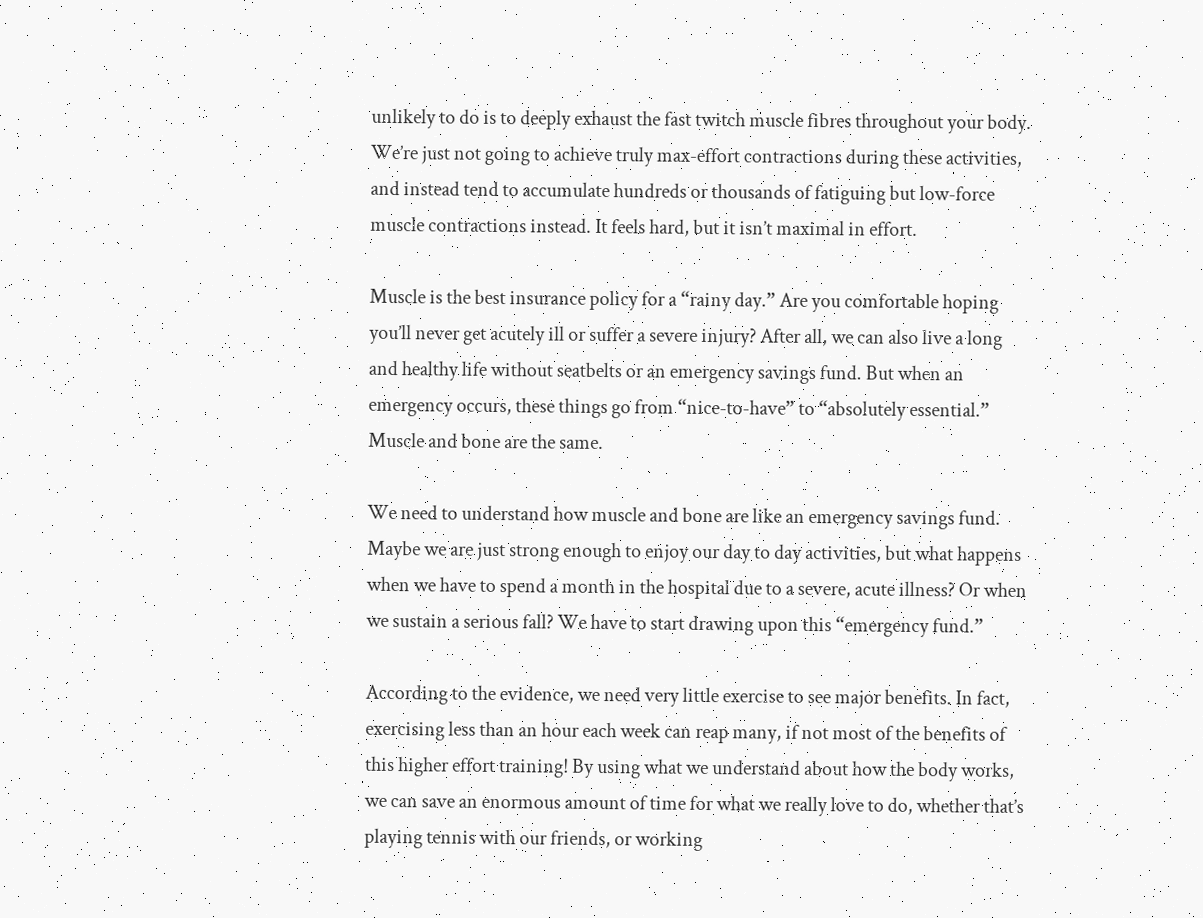unlikely to do is to deeply exhaust the fast twitch muscle fibres throughout your body. We’re just not going to achieve truly max-effort contractions during these activities, and instead tend to accumulate hundreds or thousands of fatiguing but low-force muscle contractions instead. It feels hard, but it isn’t maximal in effort.

Muscle is the best insurance policy for a “rainy day.” Are you comfortable hoping you’ll never get acutely ill or suffer a severe injury? After all, we can also live a long and healthy life without seatbelts or an emergency savings fund. But when an emergency occurs, these things go from “nice-to-have” to “absolutely essential.” Muscle and bone are the same.

We need to understand how muscle and bone are like an emergency savings fund. Maybe we are just strong enough to enjoy our day to day activities, but what happens when we have to spend a month in the hospital due to a severe, acute illness? Or when we sustain a serious fall? We have to start drawing upon this “emergency fund.”

According to the evidence, we need very little exercise to see major benefits. In fact, exercising less than an hour each week can reap many, if not most of the benefits of this higher effort training! By using what we understand about how the body works, we can save an enormous amount of time for what we really love to do, whether that’s playing tennis with our friends, or working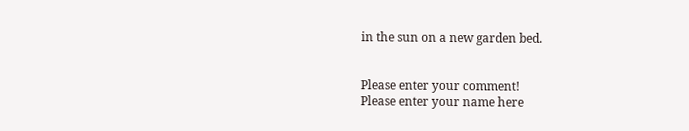in the sun on a new garden bed.


Please enter your comment!
Please enter your name here